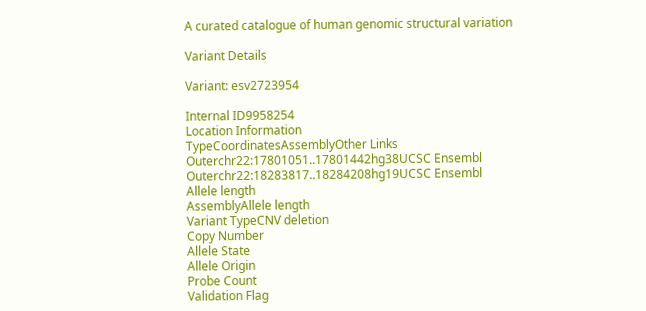A curated catalogue of human genomic structural variation

Variant Details

Variant: esv2723954

Internal ID9958254
Location Information
TypeCoordinatesAssemblyOther Links
Outerchr22:17801051..17801442hg38UCSC Ensembl
Outerchr22:18283817..18284208hg19UCSC Ensembl
Allele length
AssemblyAllele length
Variant TypeCNV deletion
Copy Number
Allele State
Allele Origin
Probe Count
Validation Flag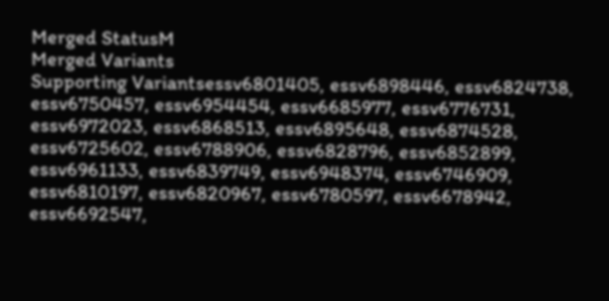Merged StatusM
Merged Variants
Supporting Variantsessv6801405, essv6898446, essv6824738, essv6750457, essv6954454, essv6685977, essv6776731, essv6972023, essv6868513, essv6895648, essv6874528, essv6725602, essv6788906, essv6828796, essv6852899, essv6961133, essv6839749, essv6948374, essv6746909, essv6810197, essv6820967, essv6780597, essv6678942, essv6692547,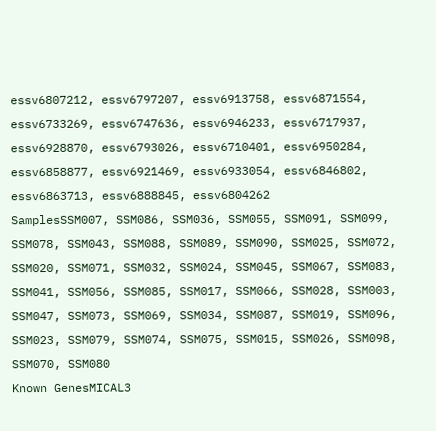essv6807212, essv6797207, essv6913758, essv6871554, essv6733269, essv6747636, essv6946233, essv6717937, essv6928870, essv6793026, essv6710401, essv6950284, essv6858877, essv6921469, essv6933054, essv6846802, essv6863713, essv6888845, essv6804262
SamplesSSM007, SSM086, SSM036, SSM055, SSM091, SSM099, SSM078, SSM043, SSM088, SSM089, SSM090, SSM025, SSM072, SSM020, SSM071, SSM032, SSM024, SSM045, SSM067, SSM083, SSM041, SSM056, SSM085, SSM017, SSM066, SSM028, SSM003, SSM047, SSM073, SSM069, SSM034, SSM087, SSM019, SSM096, SSM023, SSM079, SSM074, SSM075, SSM015, SSM026, SSM098, SSM070, SSM080
Known GenesMICAL3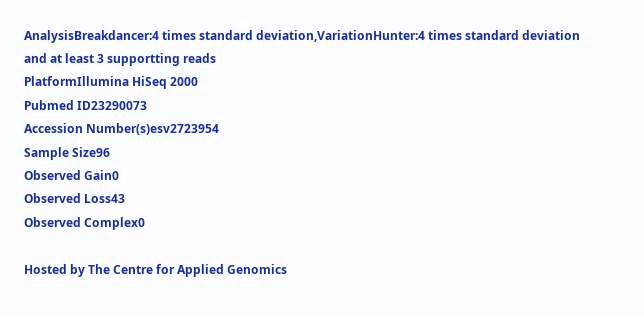AnalysisBreakdancer:4 times standard deviation,VariationHunter:4 times standard deviation and at least 3 supportting reads
PlatformIllumina HiSeq 2000
Pubmed ID23290073
Accession Number(s)esv2723954
Sample Size96
Observed Gain0
Observed Loss43
Observed Complex0

Hosted by The Centre for Applied Genomics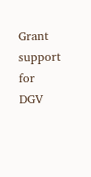Grant support for DGV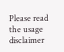Please read the usage disclaimer